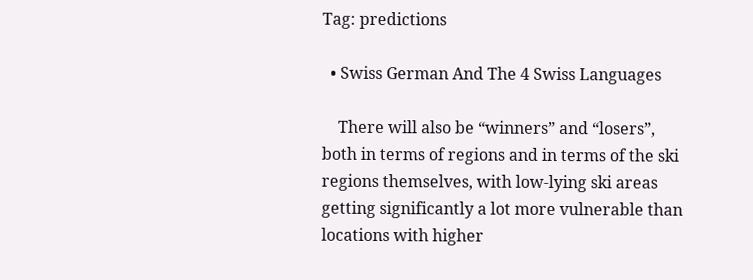Tag: predictions

  • Swiss German And The 4 Swiss Languages

    There will also be “winners” and “losers”, both in terms of regions and in terms of the ski regions themselves, with low-lying ski areas getting significantly a lot more vulnerable than locations with higher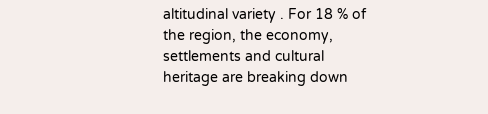altitudinal variety . For 18 % of the region, the economy, settlements and cultural heritage are breaking down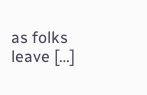as folks leave […]